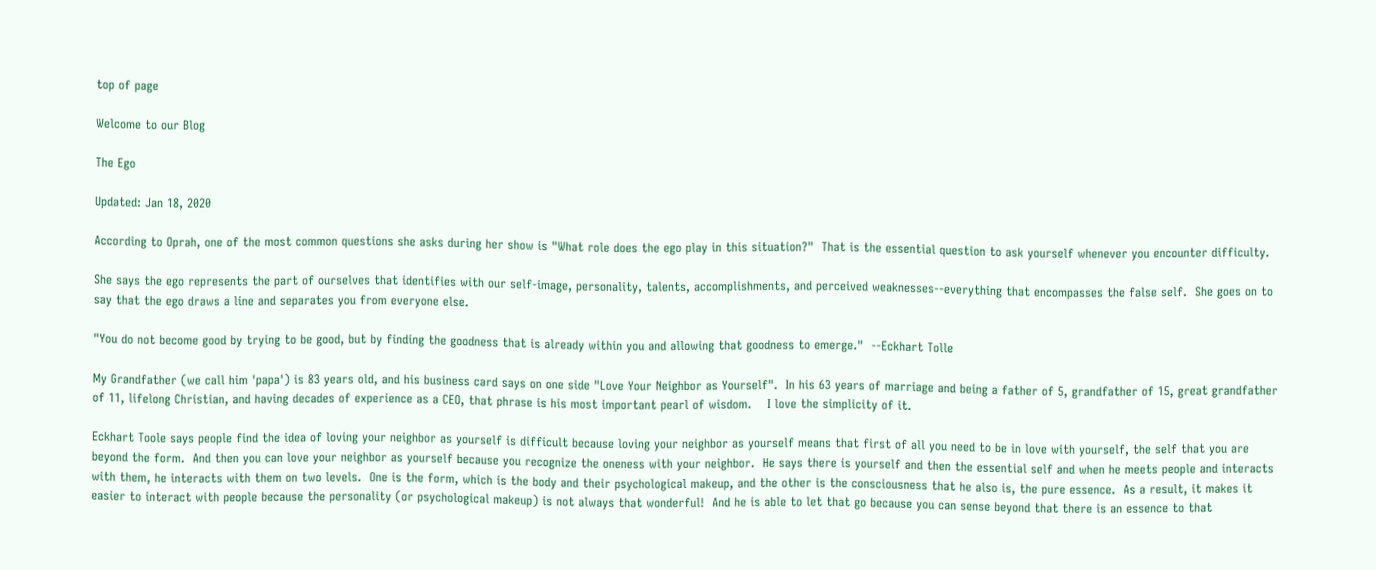top of page

Welcome to our Blog

The Ego

Updated: Jan 18, 2020

According to Oprah, one of the most common questions she asks during her show is "What role does the ego play in this situation?"  That is the essential question to ask yourself whenever you encounter difficulty.

She says the ego represents the part of ourselves that identifies with our self-image, personality, talents, accomplishments, and perceived weaknesses--everything that encompasses the false self.  She goes on to say that the ego draws a line and separates you from everyone else.

"You do not become good by trying to be good, but by finding the goodness that is already within you and allowing that goodness to emerge."  --Eckhart Tolle

My Grandfather (we call him 'papa') is 83 years old, and his business card says on one side "Love Your Neighbor as Yourself".  In his 63 years of marriage and being a father of 5, grandfather of 15, great grandfather of 11, lifelong Christian, and having decades of experience as a CEO, that phrase is his most important pearl of wisdom.    I love the simplicity of it.

Eckhart Toole says people find the idea of loving your neighbor as yourself is difficult because loving your neighbor as yourself means that first of all you need to be in love with yourself, the self that you are beyond the form.  And then you can love your neighbor as yourself because you recognize the oneness with your neighbor.  He says there is yourself and then the essential self and when he meets people and interacts with them, he interacts with them on two levels.  One is the form, which is the body and their psychological makeup, and the other is the consciousness that he also is, the pure essence.  As a result, it makes it easier to interact with people because the personality (or psychological makeup) is not always that wonderful!  And he is able to let that go because you can sense beyond that there is an essence to that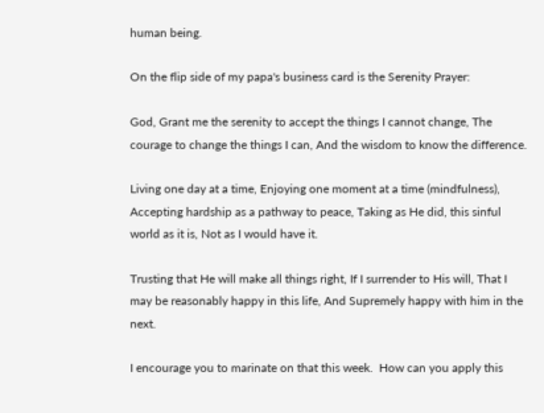human being.

On the flip side of my papa's business card is the Serenity Prayer:

God, Grant me the serenity to accept the things I cannot change, The courage to change the things I can, And the wisdom to know the difference.

Living one day at a time, Enjoying one moment at a time (mindfulness), Accepting hardship as a pathway to peace, Taking as He did, this sinful world as it is, Not as I would have it.

Trusting that He will make all things right, If I surrender to His will, That I may be reasonably happy in this life, And Supremely happy with him in the next.

I encourage you to marinate on that this week.  How can you apply this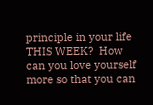principle in your life THIS WEEK?  How can you love yourself more so that you can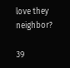love they neighbor?

39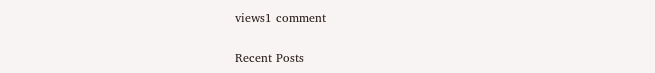views1 comment

Recent Posts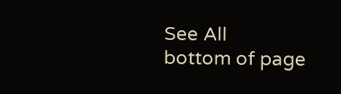See All
bottom of page